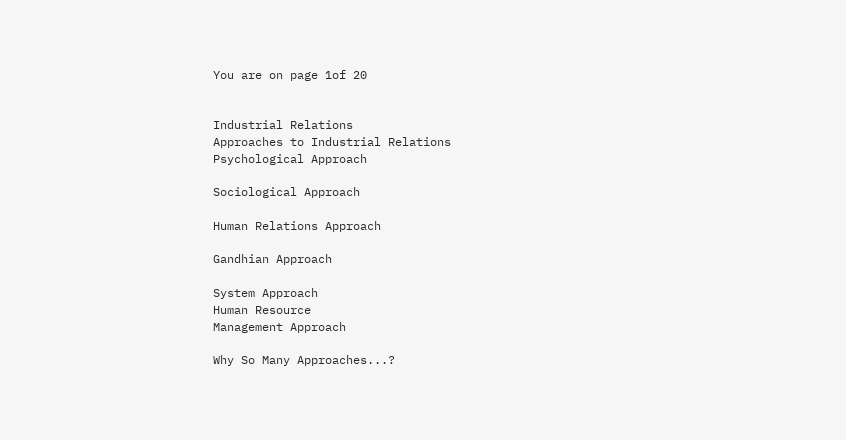You are on page 1of 20


Industrial Relations
Approaches to Industrial Relations
Psychological Approach

Sociological Approach

Human Relations Approach

Gandhian Approach

System Approach
Human Resource
Management Approach

Why So Many Approaches...?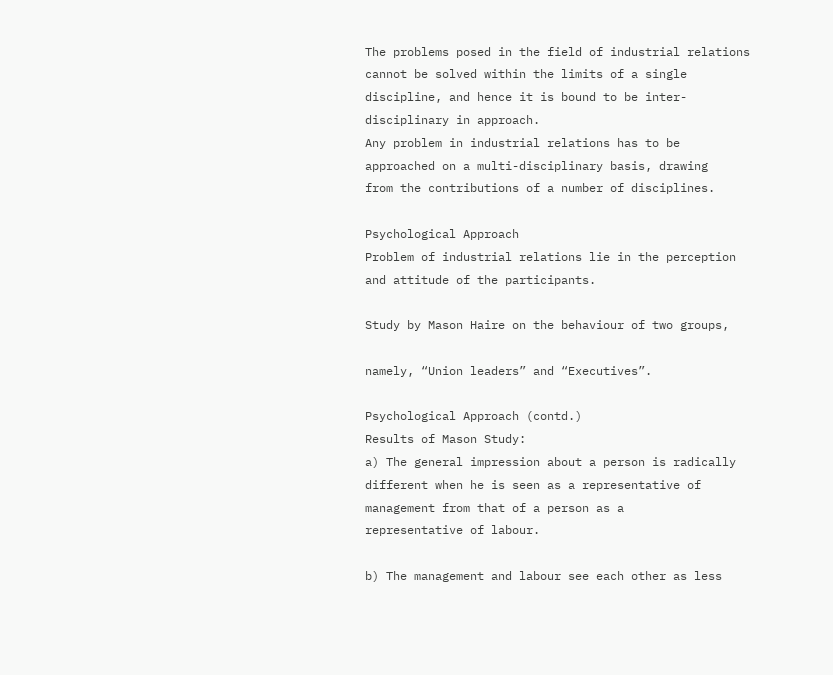The problems posed in the field of industrial relations
cannot be solved within the limits of a single
discipline, and hence it is bound to be inter-
disciplinary in approach.
Any problem in industrial relations has to be
approached on a multi-disciplinary basis, drawing
from the contributions of a number of disciplines.

Psychological Approach
Problem of industrial relations lie in the perception
and attitude of the participants.

Study by Mason Haire on the behaviour of two groups,

namely, “Union leaders” and “Executives”.

Psychological Approach (contd.)
Results of Mason Study:
a) The general impression about a person is radically
different when he is seen as a representative of
management from that of a person as a
representative of labour.

b) The management and labour see each other as less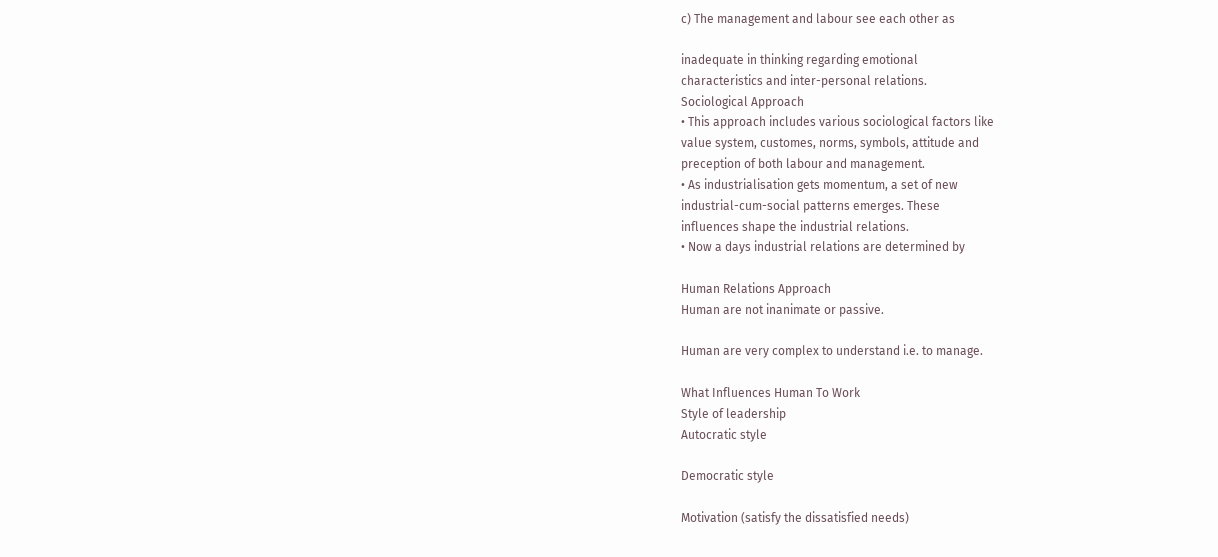c) The management and labour see each other as

inadequate in thinking regarding emotional
characteristics and inter-personal relations.
Sociological Approach
• This approach includes various sociological factors like
value system, customes, norms, symbols, attitude and
preception of both labour and management.
• As industrialisation gets momentum, a set of new
industrial-cum-social patterns emerges. These
influences shape the industrial relations.
• Now a days industrial relations are determined by

Human Relations Approach
Human are not inanimate or passive.

Human are very complex to understand i.e. to manage.

What Influences Human To Work
Style of leadership
Autocratic style

Democratic style

Motivation (satisfy the dissatisfied needs)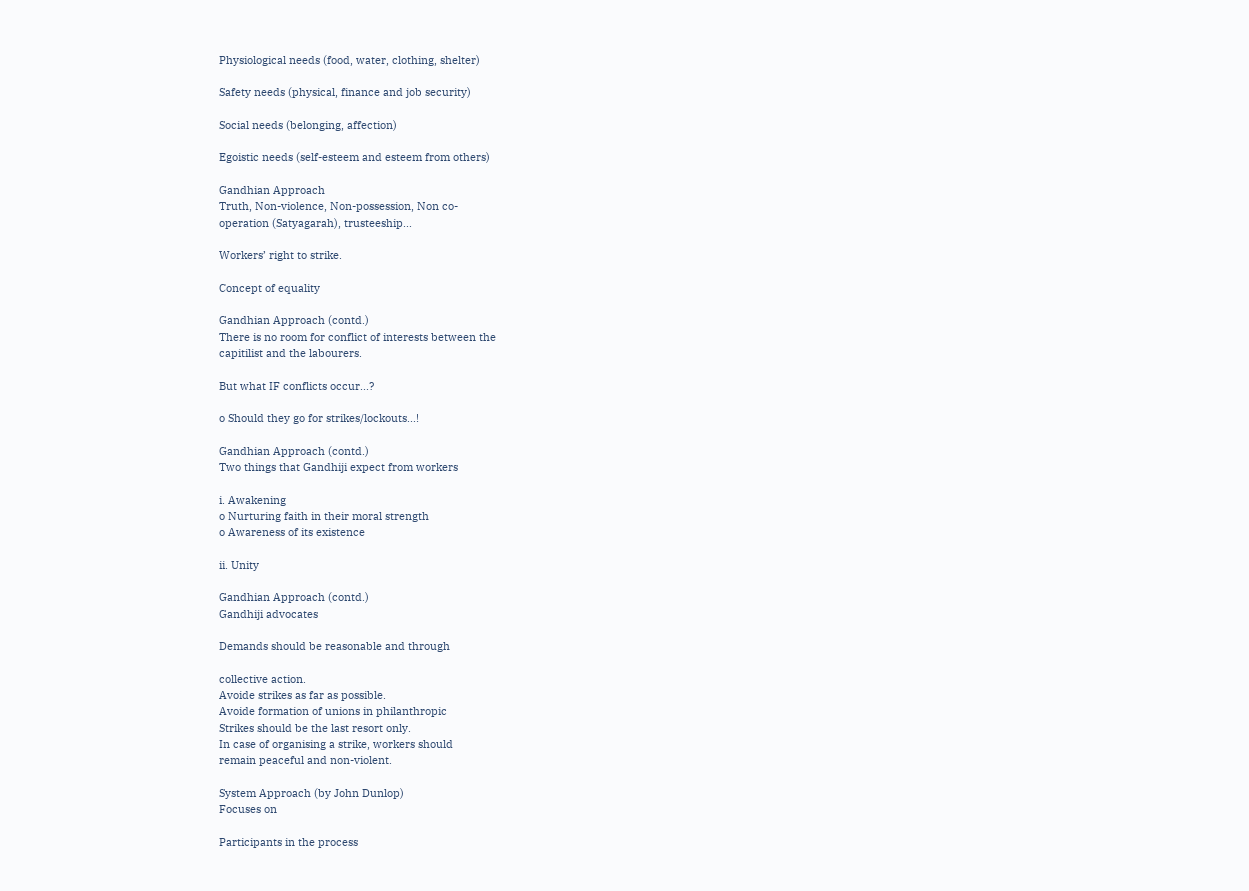Physiological needs (food, water, clothing, shelter)

Safety needs (physical, finance and job security)

Social needs (belonging, affection)

Egoistic needs (self-esteem and esteem from others)

Gandhian Approach
Truth, Non-violence, Non-possession, Non co-
operation (Satyagarah), trusteeship...

Workers’ right to strike.

Concept of equality

Gandhian Approach (contd.)
There is no room for conflict of interests between the
capitilist and the labourers.

But what IF conflicts occur...?

o Should they go for strikes/lockouts...!

Gandhian Approach (contd.)
Two things that Gandhiji expect from workers

i. Awakening
o Nurturing faith in their moral strength
o Awareness of its existence

ii. Unity

Gandhian Approach (contd.)
Gandhiji advocates

Demands should be reasonable and through

collective action.
Avoide strikes as far as possible.
Avoide formation of unions in philanthropic
Strikes should be the last resort only.
In case of organising a strike, workers should
remain peaceful and non-violent.

System Approach (by John Dunlop)
Focuses on

Participants in the process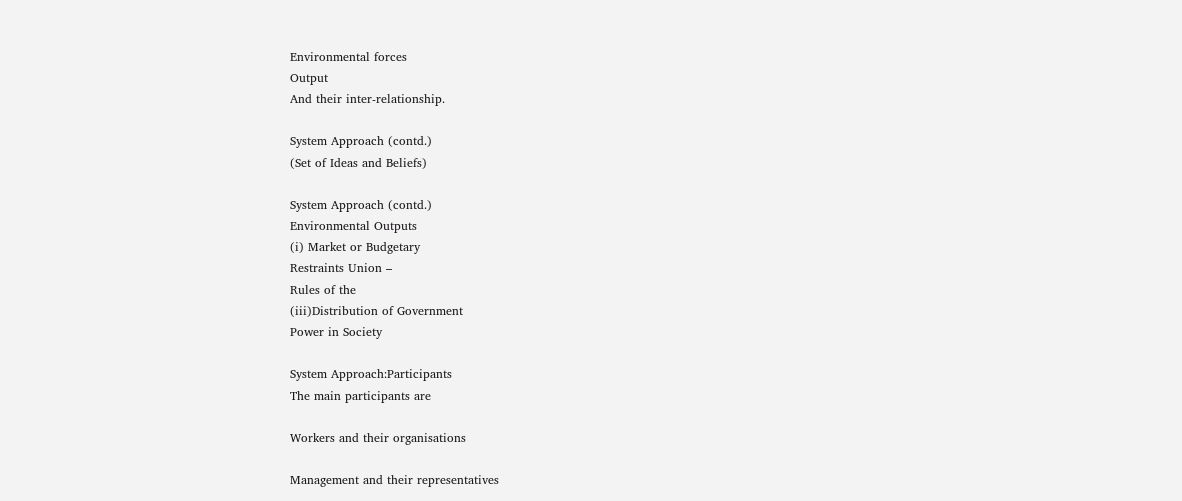Environmental forces
Output
And their inter-relationship.

System Approach (contd.)
(Set of Ideas and Beliefs)

System Approach (contd.)
Environmental Outputs
(i) Market or Budgetary
Restraints Union –
Rules of the
(iii)Distribution of Government
Power in Society

System Approach:Participants
The main participants are

Workers and their organisations

Management and their representatives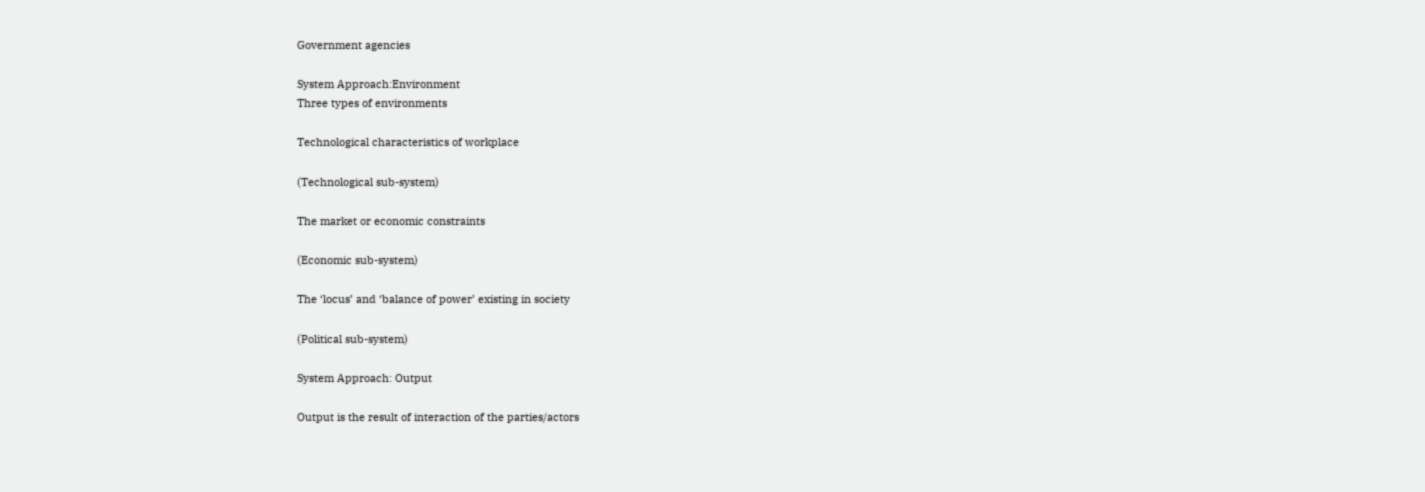Government agencies

System Approach:Environment
Three types of environments

Technological characteristics of workplace

(Technological sub-system)

The market or economic constraints

(Economic sub-system)

The ‘locus’ and ‘balance of power’ existing in society

(Political sub-system)

System Approach: Output

Output is the result of interaction of the parties/actors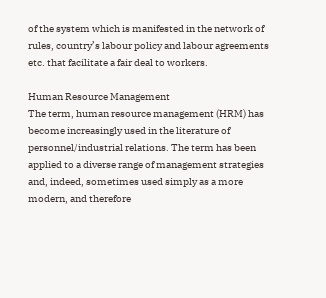of the system which is manifested in the network of
rules, country’s labour policy and labour agreements
etc. that facilitate a fair deal to workers.

Human Resource Management
The term, human resource management (HRM) has
become increasingly used in the literature of
personnel/industrial relations. The term has been
applied to a diverse range of management strategies
and, indeed, sometimes used simply as a more
modern, and therefore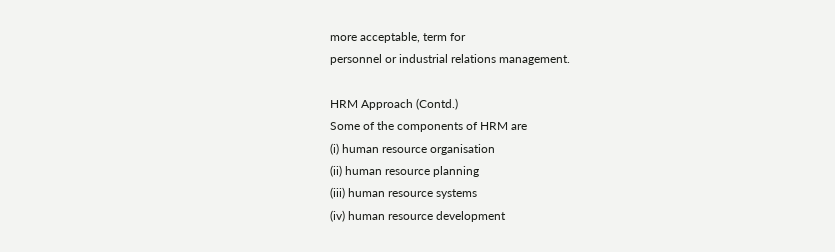more acceptable, term for
personnel or industrial relations management.

HRM Approach (Contd.)
Some of the components of HRM are
(i) human resource organisation
(ii) human resource planning
(iii) human resource systems
(iv) human resource development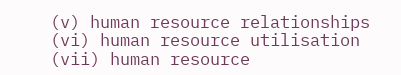(v) human resource relationships
(vi) human resource utilisation
(vii) human resource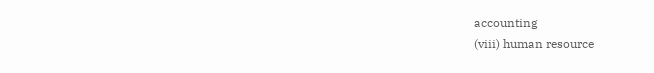accounting
(viii) human resource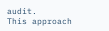audit.
This approach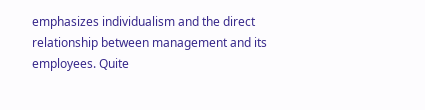emphasizes individualism and the direct
relationship between management and its employees. Quite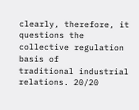clearly, therefore, it questions the collective regulation basis of
traditional industrial relations. 20/20